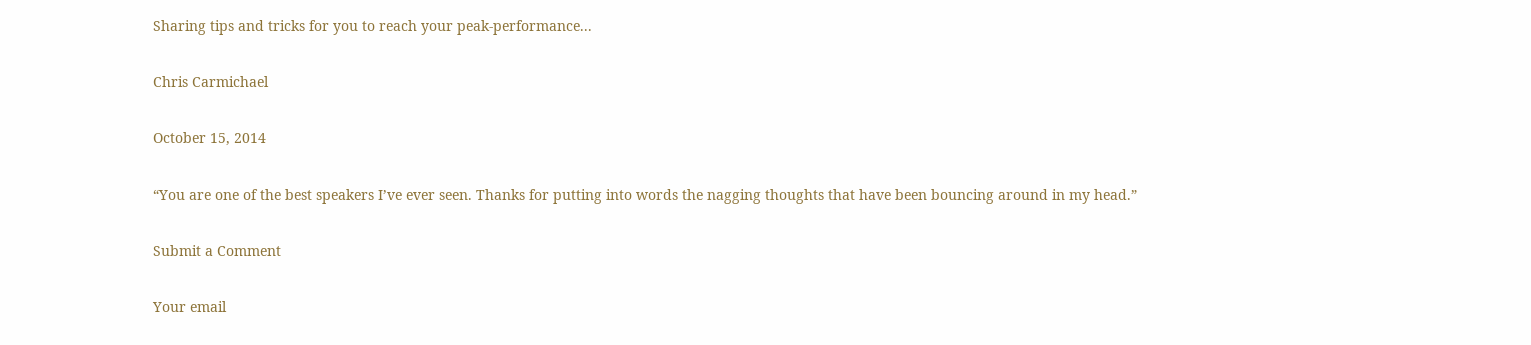Sharing tips and tricks for you to reach your peak-performance...

Chris Carmichael

October 15, 2014

“You are one of the best speakers I’ve ever seen. Thanks for putting into words the nagging thoughts that have been bouncing around in my head.”

Submit a Comment

Your email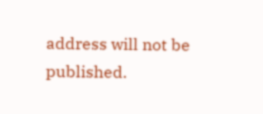address will not be published.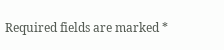Required fields are marked *